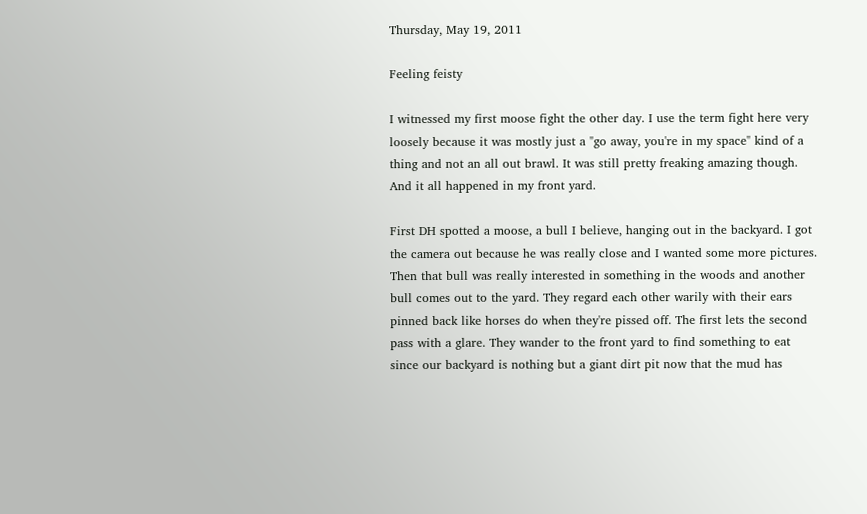Thursday, May 19, 2011

Feeling feisty

I witnessed my first moose fight the other day. I use the term fight here very loosely because it was mostly just a "go away, you're in my space" kind of a thing and not an all out brawl. It was still pretty freaking amazing though. And it all happened in my front yard.

First DH spotted a moose, a bull I believe, hanging out in the backyard. I got the camera out because he was really close and I wanted some more pictures. Then that bull was really interested in something in the woods and another bull comes out to the yard. They regard each other warily with their ears pinned back like horses do when they're pissed off. The first lets the second pass with a glare. They wander to the front yard to find something to eat since our backyard is nothing but a giant dirt pit now that the mud has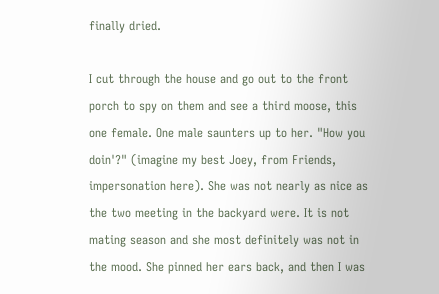finally dried.

I cut through the house and go out to the front porch to spy on them and see a third moose, this one female. One male saunters up to her. "How you doin'?" (imagine my best Joey, from Friends, impersonation here). She was not nearly as nice as the two meeting in the backyard were. It is not mating season and she most definitely was not in the mood. She pinned her ears back, and then I was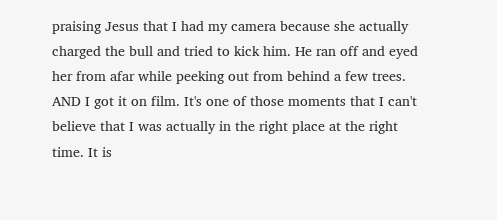praising Jesus that I had my camera because she actually charged the bull and tried to kick him. He ran off and eyed her from afar while peeking out from behind a few trees. AND I got it on film. It's one of those moments that I can't believe that I was actually in the right place at the right time. It is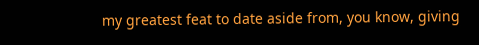my greatest feat to date aside from, you know, giving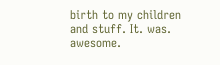birth to my children and stuff. It. was. awesome.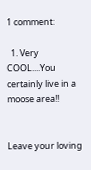1 comment:

  1. Very COOL....You certainly live in a moose area!!


Leave your loving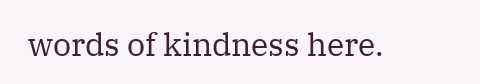words of kindness here.